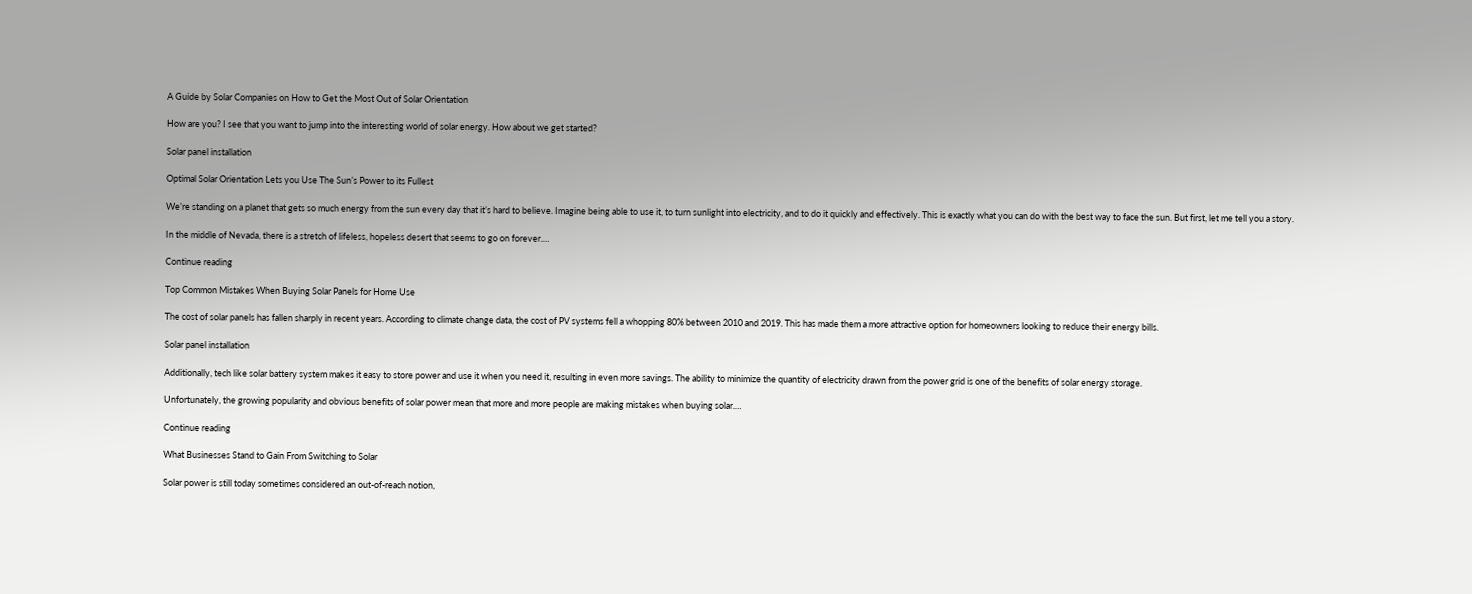A Guide by Solar Companies on How to Get the Most Out of Solar Orientation

How are you? I see that you want to jump into the interesting world of solar energy. How about we get started?

Solar panel installation

Optimal Solar Orientation Lets you Use The Sun’s Power to its Fullest

We’re standing on a planet that gets so much energy from the sun every day that it’s hard to believe. Imagine being able to use it, to turn sunlight into electricity, and to do it quickly and effectively. This is exactly what you can do with the best way to face the sun. But first, let me tell you a story.

In the middle of Nevada, there is a stretch of lifeless, hopeless desert that seems to go on forever.…

Continue reading

Top Common Mistakes When Buying Solar Panels for Home Use

The cost of solar panels has fallen sharply in recent years. According to climate change data, the cost of PV systems fell a whopping 80% between 2010 and 2019. This has made them a more attractive option for homeowners looking to reduce their energy bills.

Solar panel installation

Additionally, tech like solar battery system makes it easy to store power and use it when you need it, resulting in even more savings. The ability to minimize the quantity of electricity drawn from the power grid is one of the benefits of solar energy storage.

Unfortunately, the growing popularity and obvious benefits of solar power mean that more and more people are making mistakes when buying solar.…

Continue reading

What Businesses Stand to Gain From Switching to Solar

Solar power is still today sometimes considered an out-of-reach notion,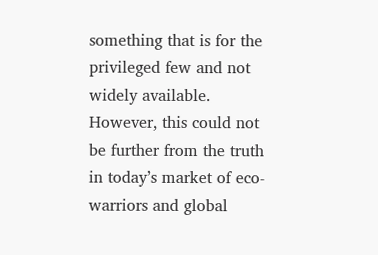something that is for the privileged few and not widely available. However, this could not be further from the truth in today’s market of eco-warriors and global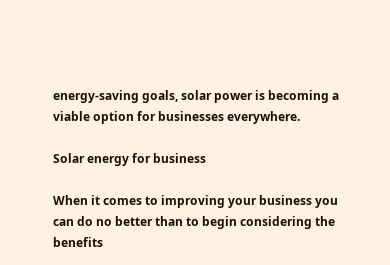energy-saving goals, solar power is becoming a viable option for businesses everywhere.

Solar energy for business

When it comes to improving your business you can do no better than to begin considering the benefits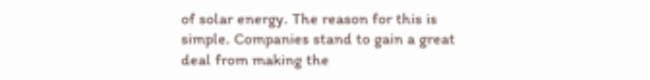of solar energy. The reason for this is simple. Companies stand to gain a great deal from making the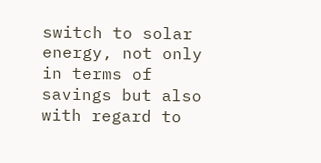switch to solar energy, not only in terms of savings but also with regard to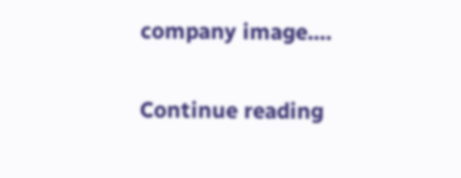company image.…

Continue reading